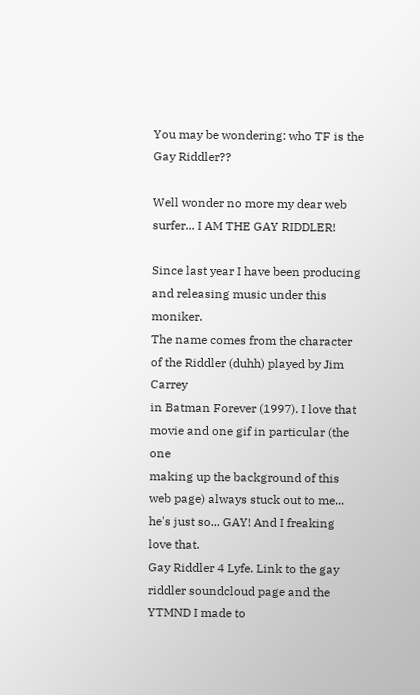You may be wondering: who TF is the Gay Riddler??

Well wonder no more my dear web surfer... I AM THE GAY RIDDLER!

Since last year I have been producing and releasing music under this moniker.
The name comes from the character of the Riddler (duhh) played by Jim Carrey
in Batman Forever (1997). I love that movie and one gif in particular (the one
making up the background of this web page) always stuck out to me...
he's just so... GAY! And I freaking love that.
Gay Riddler 4 Lyfe. Link to the gay riddler soundcloud page and the YTMND I made to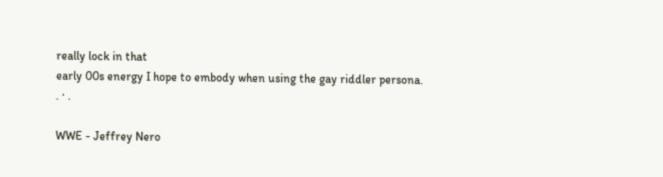really lock in that
early 00s energy I hope to embody when using the gay riddler persona.
. · .

WWE - Jeffrey Nero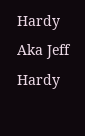Hardy Aka Jeff Hardy